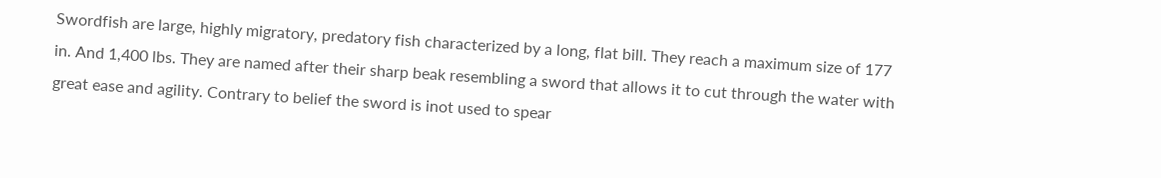Swordfish are large, highly migratory, predatory fish characterized by a long, flat bill. They reach a maximum size of 177 in. And 1,400 lbs. They are named after their sharp beak resembling a sword that allows it to cut through the water with great ease and agility. Contrary to belief the sword is inot used to spear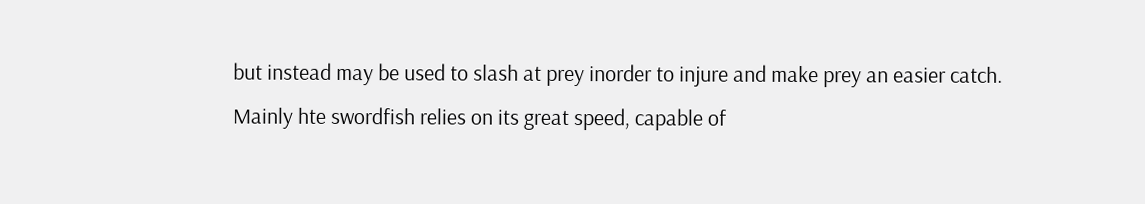but instead may be used to slash at prey inorder to injure and make prey an easier catch. Mainly hte swordfish relies on its great speed, capable of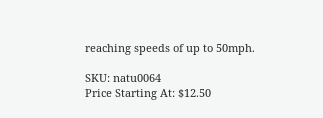reaching speeds of up to 50mph.

SKU: natu0064
Price Starting At: $12.50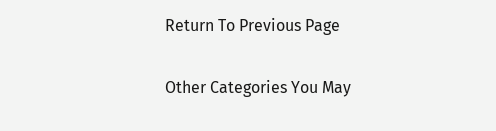Return To Previous Page

Other Categories You May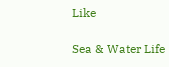Like

Sea & Water Life